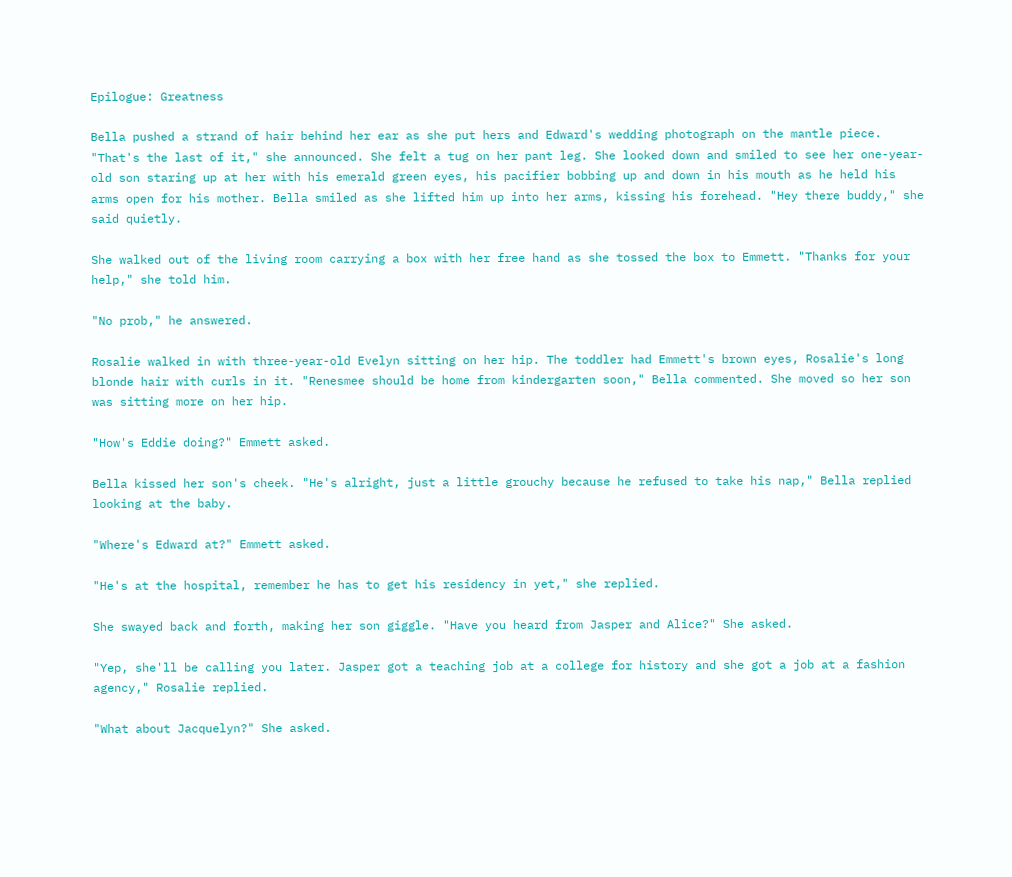Epilogue: Greatness

Bella pushed a strand of hair behind her ear as she put hers and Edward's wedding photograph on the mantle piece. "That's the last of it," she announced. She felt a tug on her pant leg. She looked down and smiled to see her one-year-old son staring up at her with his emerald green eyes, his pacifier bobbing up and down in his mouth as he held his arms open for his mother. Bella smiled as she lifted him up into her arms, kissing his forehead. "Hey there buddy," she said quietly.

She walked out of the living room carrying a box with her free hand as she tossed the box to Emmett. "Thanks for your help," she told him.

"No prob," he answered.

Rosalie walked in with three-year-old Evelyn sitting on her hip. The toddler had Emmett's brown eyes, Rosalie's long blonde hair with curls in it. "Renesmee should be home from kindergarten soon," Bella commented. She moved so her son was sitting more on her hip.

"How's Eddie doing?" Emmett asked.

Bella kissed her son's cheek. "He's alright, just a little grouchy because he refused to take his nap," Bella replied looking at the baby.

"Where's Edward at?" Emmett asked.

"He's at the hospital, remember he has to get his residency in yet," she replied.

She swayed back and forth, making her son giggle. "Have you heard from Jasper and Alice?" She asked.

"Yep, she'll be calling you later. Jasper got a teaching job at a college for history and she got a job at a fashion agency," Rosalie replied.

"What about Jacquelyn?" She asked.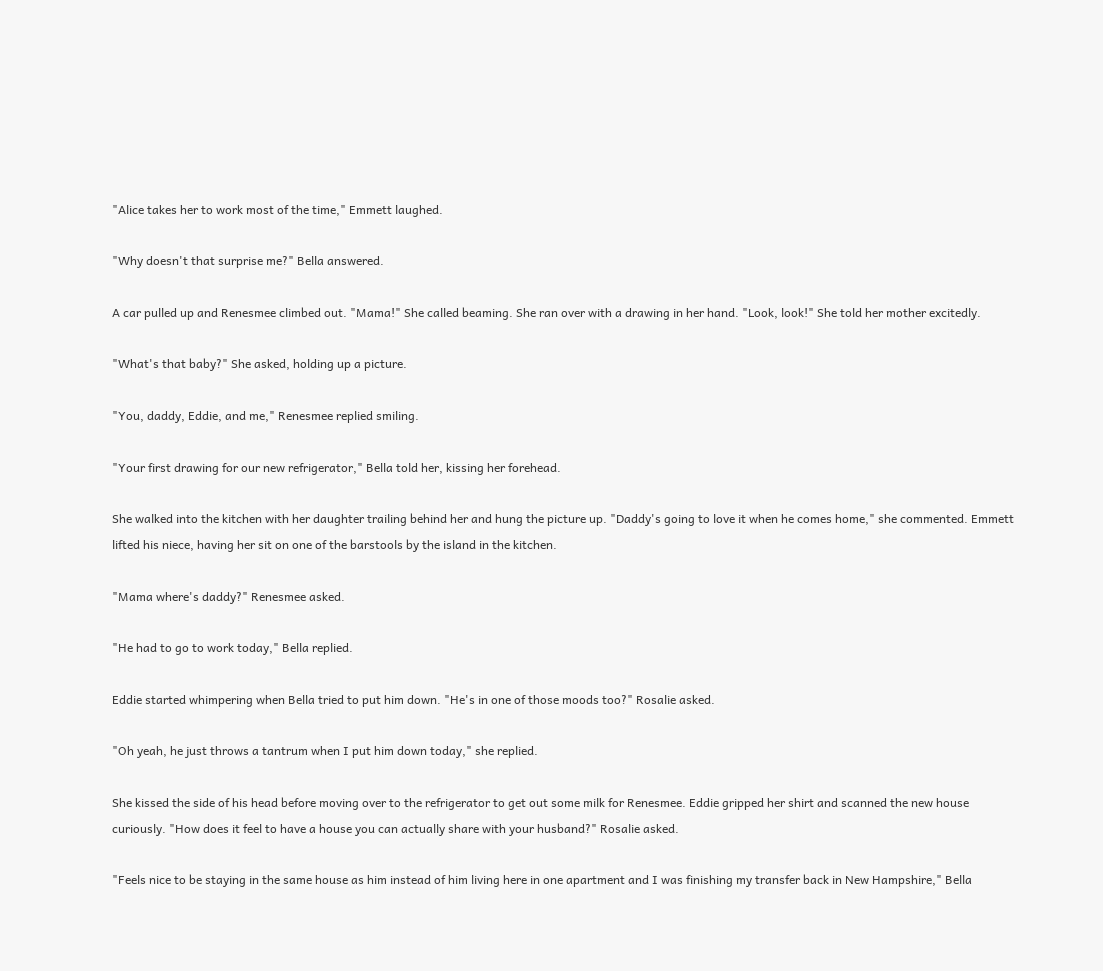"Alice takes her to work most of the time," Emmett laughed.

"Why doesn't that surprise me?" Bella answered.

A car pulled up and Renesmee climbed out. "Mama!" She called beaming. She ran over with a drawing in her hand. "Look, look!" She told her mother excitedly.

"What's that baby?" She asked, holding up a picture.

"You, daddy, Eddie, and me," Renesmee replied smiling.

"Your first drawing for our new refrigerator," Bella told her, kissing her forehead.

She walked into the kitchen with her daughter trailing behind her and hung the picture up. "Daddy's going to love it when he comes home," she commented. Emmett lifted his niece, having her sit on one of the barstools by the island in the kitchen.

"Mama where's daddy?" Renesmee asked.

"He had to go to work today," Bella replied.

Eddie started whimpering when Bella tried to put him down. "He's in one of those moods too?" Rosalie asked.

"Oh yeah, he just throws a tantrum when I put him down today," she replied.

She kissed the side of his head before moving over to the refrigerator to get out some milk for Renesmee. Eddie gripped her shirt and scanned the new house curiously. "How does it feel to have a house you can actually share with your husband?" Rosalie asked.

"Feels nice to be staying in the same house as him instead of him living here in one apartment and I was finishing my transfer back in New Hampshire," Bella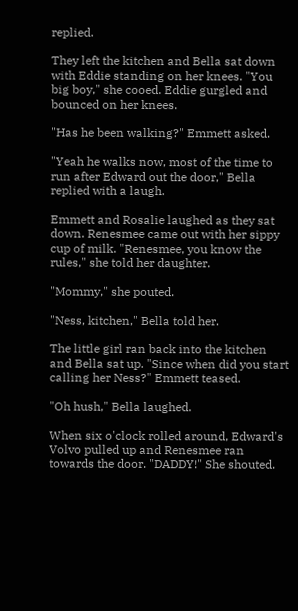replied.

They left the kitchen and Bella sat down with Eddie standing on her knees. "You big boy," she cooed. Eddie gurgled and bounced on her knees.

"Has he been walking?" Emmett asked.

"Yeah he walks now, most of the time to run after Edward out the door," Bella replied with a laugh.

Emmett and Rosalie laughed as they sat down. Renesmee came out with her sippy cup of milk. "Renesmee, you know the rules," she told her daughter.

"Mommy," she pouted.

"Ness, kitchen," Bella told her.

The little girl ran back into the kitchen and Bella sat up. "Since when did you start calling her Ness?" Emmett teased.

"Oh hush," Bella laughed.

When six o'clock rolled around, Edward's Volvo pulled up and Renesmee ran towards the door. "DADDY!" She shouted.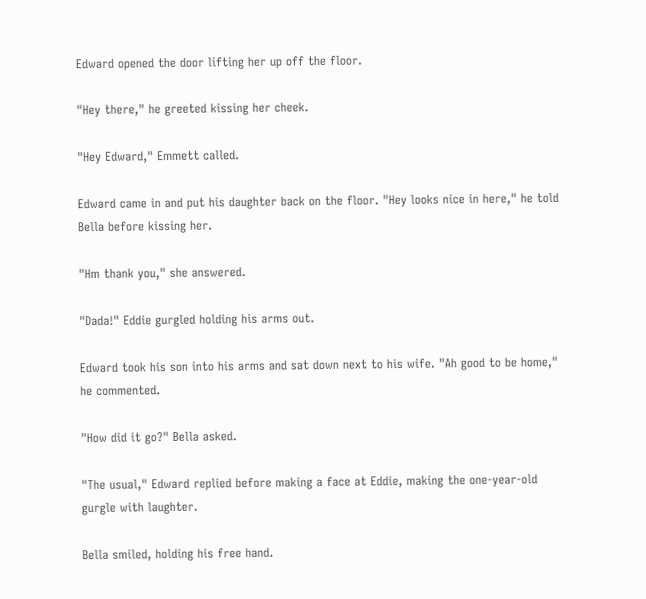Edward opened the door lifting her up off the floor.

"Hey there," he greeted kissing her cheek.

"Hey Edward," Emmett called.

Edward came in and put his daughter back on the floor. "Hey looks nice in here," he told Bella before kissing her.

"Hm thank you," she answered.

"Dada!" Eddie gurgled holding his arms out.

Edward took his son into his arms and sat down next to his wife. "Ah good to be home," he commented.

"How did it go?" Bella asked.

"The usual," Edward replied before making a face at Eddie, making the one-year-old gurgle with laughter.

Bella smiled, holding his free hand.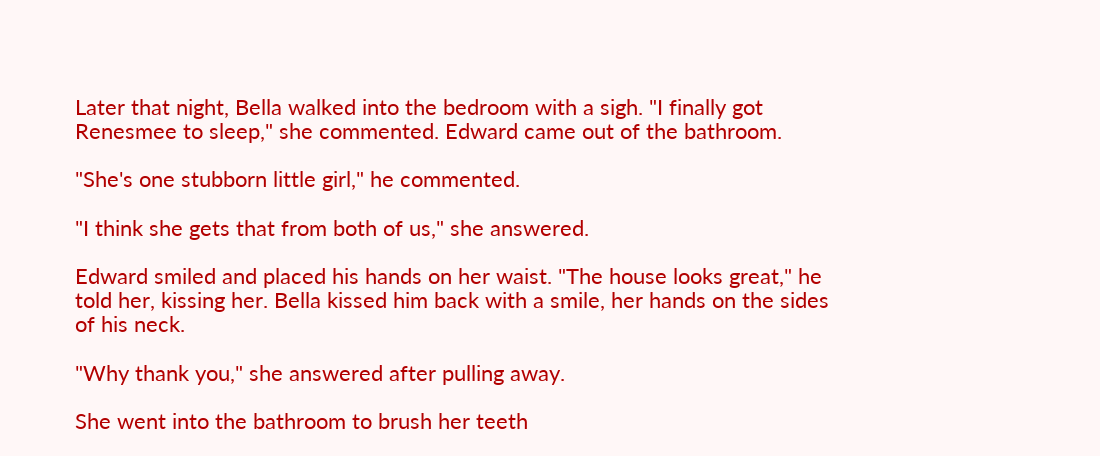Later that night, Bella walked into the bedroom with a sigh. "I finally got Renesmee to sleep," she commented. Edward came out of the bathroom.

"She's one stubborn little girl," he commented.

"I think she gets that from both of us," she answered.

Edward smiled and placed his hands on her waist. "The house looks great," he told her, kissing her. Bella kissed him back with a smile, her hands on the sides of his neck.

"Why thank you," she answered after pulling away.

She went into the bathroom to brush her teeth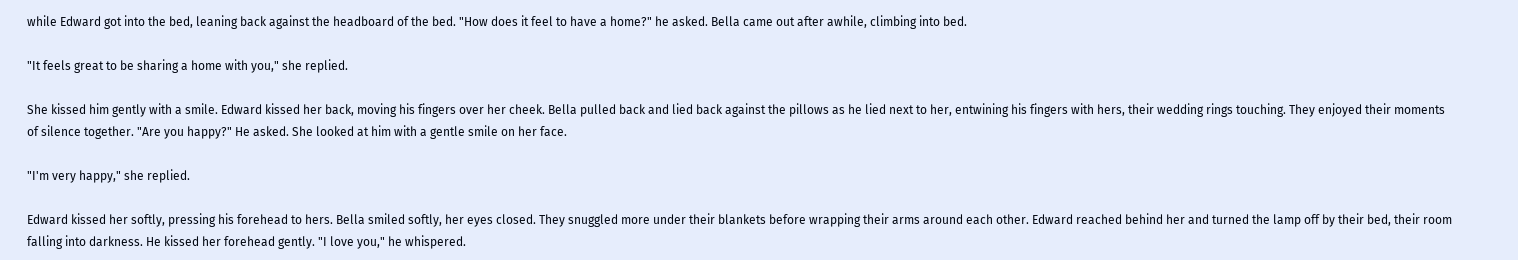while Edward got into the bed, leaning back against the headboard of the bed. "How does it feel to have a home?" he asked. Bella came out after awhile, climbing into bed.

"It feels great to be sharing a home with you," she replied.

She kissed him gently with a smile. Edward kissed her back, moving his fingers over her cheek. Bella pulled back and lied back against the pillows as he lied next to her, entwining his fingers with hers, their wedding rings touching. They enjoyed their moments of silence together. "Are you happy?" He asked. She looked at him with a gentle smile on her face.

"I'm very happy," she replied.

Edward kissed her softly, pressing his forehead to hers. Bella smiled softly, her eyes closed. They snuggled more under their blankets before wrapping their arms around each other. Edward reached behind her and turned the lamp off by their bed, their room falling into darkness. He kissed her forehead gently. "I love you," he whispered.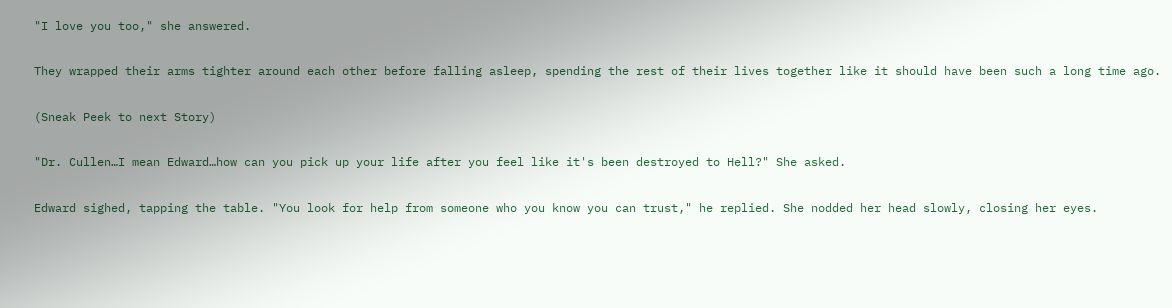"I love you too," she answered.

They wrapped their arms tighter around each other before falling asleep, spending the rest of their lives together like it should have been such a long time ago.

(Sneak Peek to next Story)

"Dr. Cullen…I mean Edward…how can you pick up your life after you feel like it's been destroyed to Hell?" She asked.

Edward sighed, tapping the table. "You look for help from someone who you know you can trust," he replied. She nodded her head slowly, closing her eyes.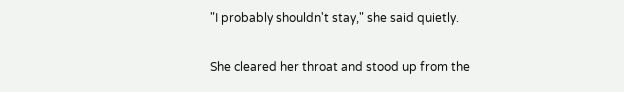"I probably shouldn't stay," she said quietly.

She cleared her throat and stood up from the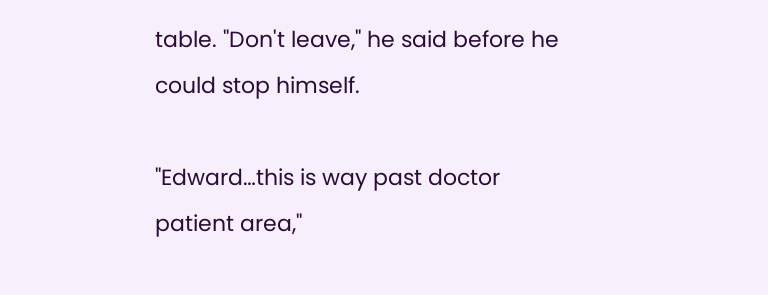table. "Don't leave," he said before he could stop himself.

"Edward…this is way past doctor patient area,"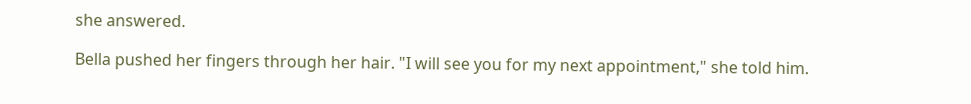she answered.

Bella pushed her fingers through her hair. "I will see you for my next appointment," she told him.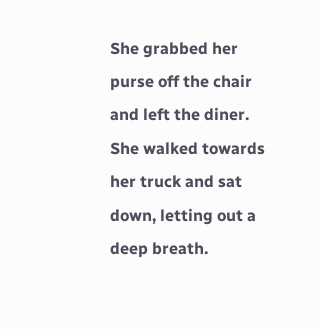She grabbed her purse off the chair and left the diner. She walked towards her truck and sat down, letting out a deep breath.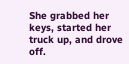She grabbed her keys, started her truck up, and drove off.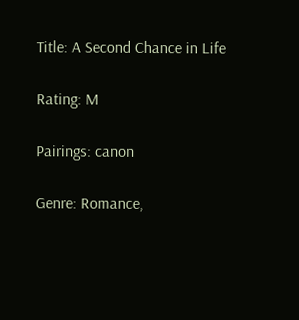Title: A Second Chance in Life

Rating: M

Pairings: canon

Genre: Romance,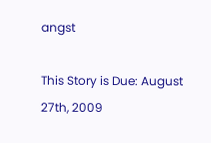angst

This Story is Due: August 27th, 2009